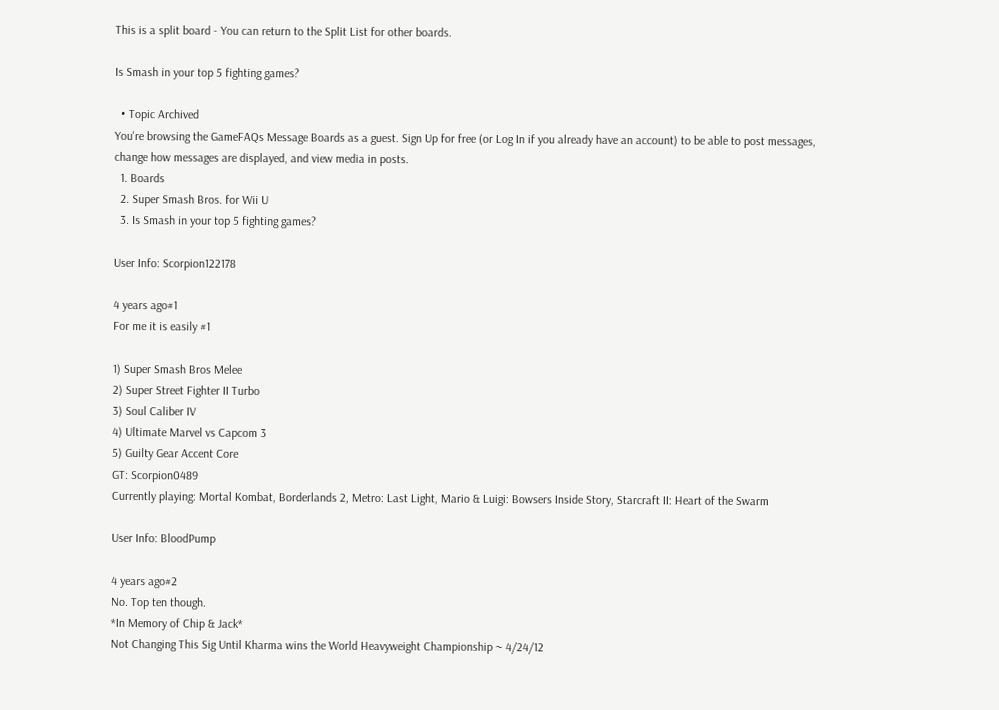This is a split board - You can return to the Split List for other boards.

Is Smash in your top 5 fighting games?

  • Topic Archived
You're browsing the GameFAQs Message Boards as a guest. Sign Up for free (or Log In if you already have an account) to be able to post messages, change how messages are displayed, and view media in posts.
  1. Boards
  2. Super Smash Bros. for Wii U
  3. Is Smash in your top 5 fighting games?

User Info: Scorpion122178

4 years ago#1
For me it is easily #1

1) Super Smash Bros Melee
2) Super Street Fighter II Turbo
3) Soul Caliber IV
4) Ultimate Marvel vs Capcom 3
5) Guilty Gear Accent Core
GT: Scorpion0489
Currently playing: Mortal Kombat, Borderlands 2, Metro: Last Light, Mario & Luigi: Bowsers Inside Story, Starcraft II: Heart of the Swarm

User Info: BloodPump

4 years ago#2
No. Top ten though.
*In Memory of Chip & Jack*
Not Changing This Sig Until Kharma wins the World Heavyweight Championship ~ 4/24/12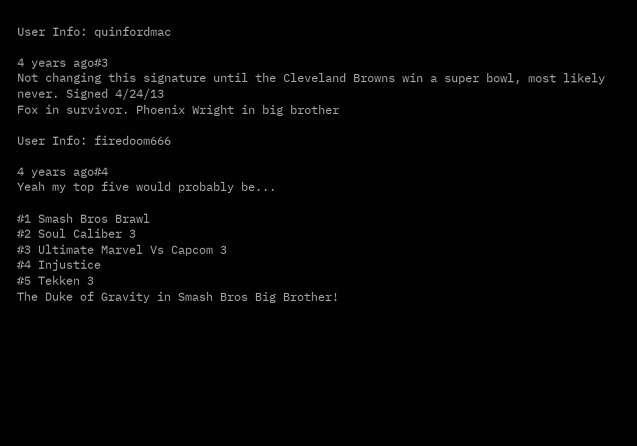User Info: quinfordmac

4 years ago#3
Not changing this signature until the Cleveland Browns win a super bowl, most likely never. Signed 4/24/13
Fox in survivor. Phoenix Wright in big brother

User Info: firedoom666

4 years ago#4
Yeah my top five would probably be...

#1 Smash Bros Brawl
#2 Soul Caliber 3
#3 Ultimate Marvel Vs Capcom 3
#4 Injustice
#5 Tekken 3
The Duke of Gravity in Smash Bros Big Brother!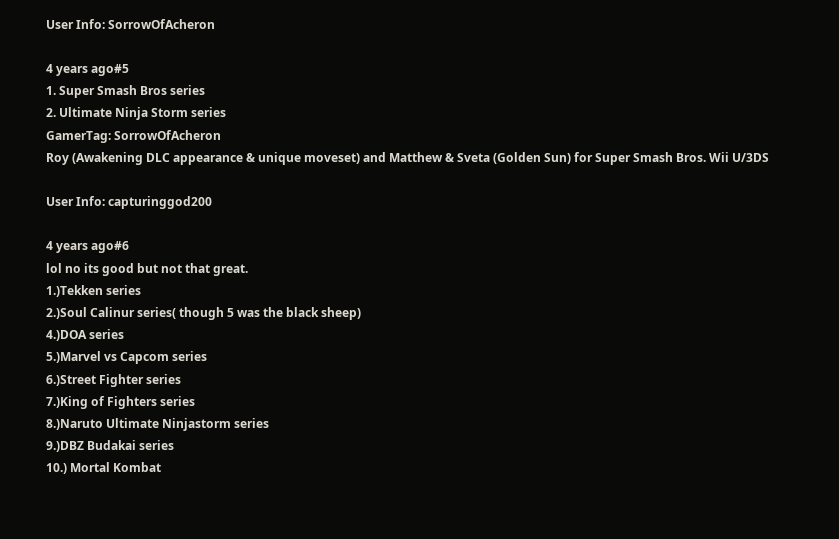User Info: SorrowOfAcheron

4 years ago#5
1. Super Smash Bros series
2. Ultimate Ninja Storm series
GamerTag: SorrowOfAcheron
Roy (Awakening DLC appearance & unique moveset) and Matthew & Sveta (Golden Sun) for Super Smash Bros. Wii U/3DS

User Info: capturinggod200

4 years ago#6
lol no its good but not that great.
1.)Tekken series
2.)Soul Calinur series( though 5 was the black sheep)
4.)DOA series
5.)Marvel vs Capcom series
6.)Street Fighter series
7.)King of Fighters series
8.)Naruto Ultimate Ninjastorm series
9.)DBZ Budakai series
10.) Mortal Kombat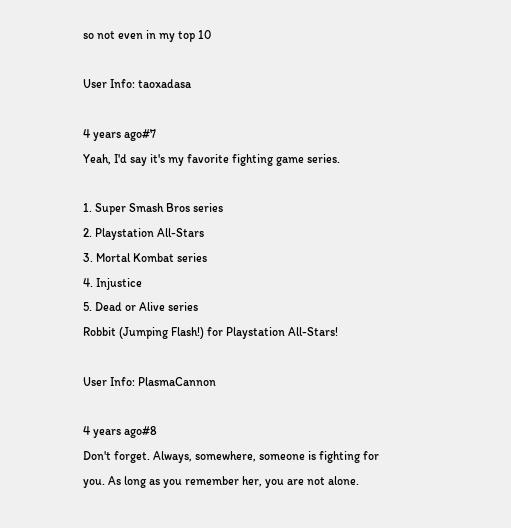so not even in my top 10

User Info: taoxadasa

4 years ago#7
Yeah, I'd say it's my favorite fighting game series.

1. Super Smash Bros series
2. Playstation All-Stars
3. Mortal Kombat series
4. Injustice
5. Dead or Alive series
Robbit (Jumping Flash!) for Playstation All-Stars!

User Info: PlasmaCannon

4 years ago#8
Don't forget. Always, somewhere, someone is fighting for you. As long as you remember her, you are not alone.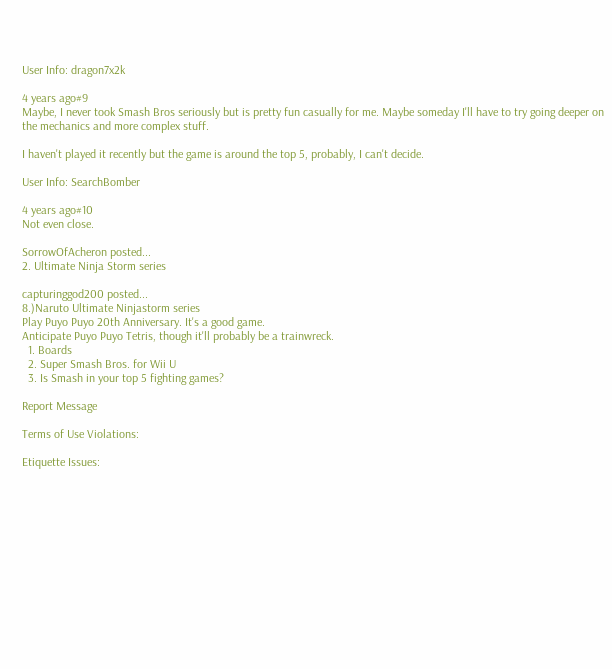User Info: dragon7x2k

4 years ago#9
Maybe, I never took Smash Bros seriously but is pretty fun casually for me. Maybe someday I'll have to try going deeper on the mechanics and more complex stuff.

I haven't played it recently but the game is around the top 5, probably, I can't decide.

User Info: SearchBomber

4 years ago#10
Not even close.

SorrowOfAcheron posted...
2. Ultimate Ninja Storm series

capturinggod200 posted...
8.)Naruto Ultimate Ninjastorm series
Play Puyo Puyo 20th Anniversary. It's a good game.
Anticipate Puyo Puyo Tetris, though it'll probably be a trainwreck.
  1. Boards
  2. Super Smash Bros. for Wii U
  3. Is Smash in your top 5 fighting games?

Report Message

Terms of Use Violations:

Etiquette Issues: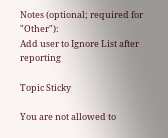Notes (optional; required for "Other"):
Add user to Ignore List after reporting

Topic Sticky

You are not allowed to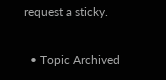request a sticky.

  • Topic Archived